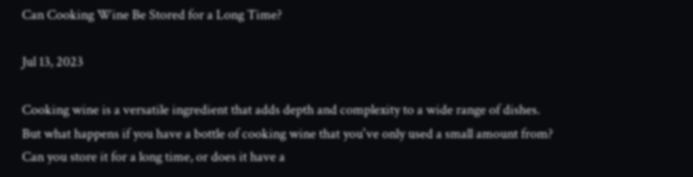Can Cooking Wine Be Stored for a Long Time?

Jul 13, 2023

Cooking wine is a versatile ingredient that adds depth and complexity to a wide range of dishes. But what happens if you have a bottle of cooking wine that you've only used a small amount from? Can you store it for a long time, or does it have a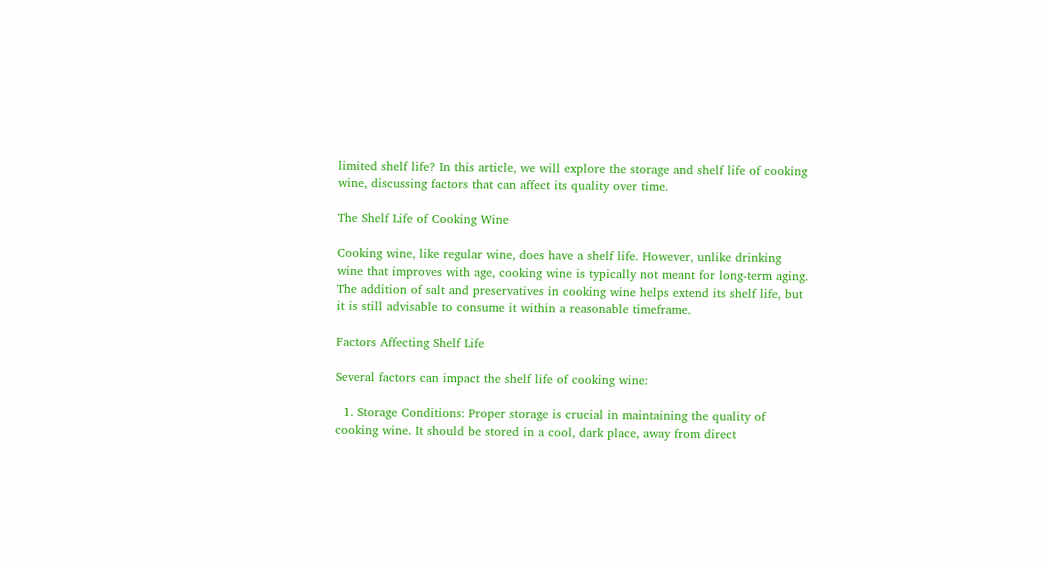limited shelf life? In this article, we will explore the storage and shelf life of cooking wine, discussing factors that can affect its quality over time.

The Shelf Life of Cooking Wine

Cooking wine, like regular wine, does have a shelf life. However, unlike drinking wine that improves with age, cooking wine is typically not meant for long-term aging. The addition of salt and preservatives in cooking wine helps extend its shelf life, but it is still advisable to consume it within a reasonable timeframe.

Factors Affecting Shelf Life

Several factors can impact the shelf life of cooking wine:

  1. Storage Conditions: Proper storage is crucial in maintaining the quality of cooking wine. It should be stored in a cool, dark place, away from direct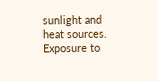sunlight and heat sources. Exposure to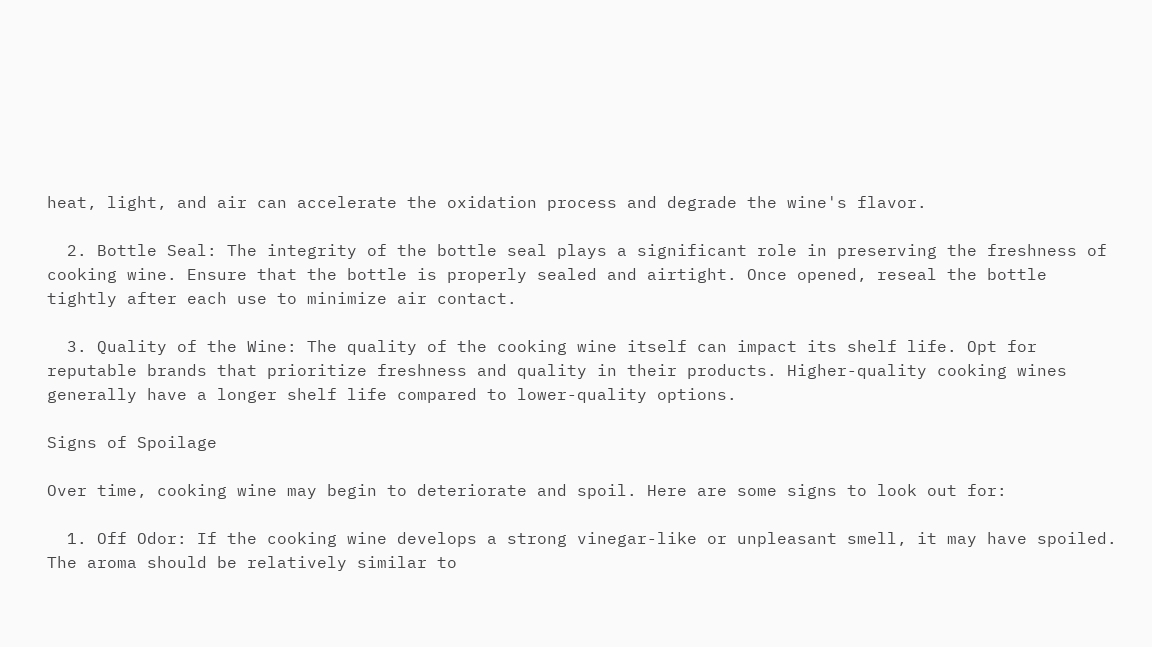heat, light, and air can accelerate the oxidation process and degrade the wine's flavor.

  2. Bottle Seal: The integrity of the bottle seal plays a significant role in preserving the freshness of cooking wine. Ensure that the bottle is properly sealed and airtight. Once opened, reseal the bottle tightly after each use to minimize air contact.

  3. Quality of the Wine: The quality of the cooking wine itself can impact its shelf life. Opt for reputable brands that prioritize freshness and quality in their products. Higher-quality cooking wines generally have a longer shelf life compared to lower-quality options.

Signs of Spoilage

Over time, cooking wine may begin to deteriorate and spoil. Here are some signs to look out for:

  1. Off Odor: If the cooking wine develops a strong vinegar-like or unpleasant smell, it may have spoiled. The aroma should be relatively similar to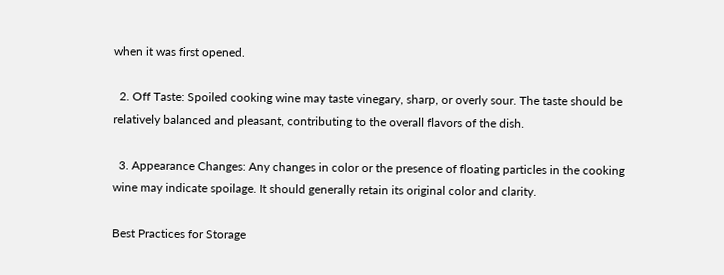when it was first opened.

  2. Off Taste: Spoiled cooking wine may taste vinegary, sharp, or overly sour. The taste should be relatively balanced and pleasant, contributing to the overall flavors of the dish.

  3. Appearance Changes: Any changes in color or the presence of floating particles in the cooking wine may indicate spoilage. It should generally retain its original color and clarity.

Best Practices for Storage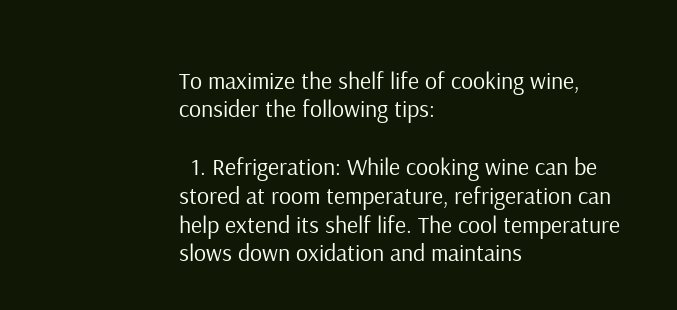To maximize the shelf life of cooking wine, consider the following tips:

  1. Refrigeration: While cooking wine can be stored at room temperature, refrigeration can help extend its shelf life. The cool temperature slows down oxidation and maintains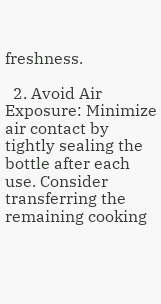freshness.

  2. Avoid Air Exposure: Minimize air contact by tightly sealing the bottle after each use. Consider transferring the remaining cooking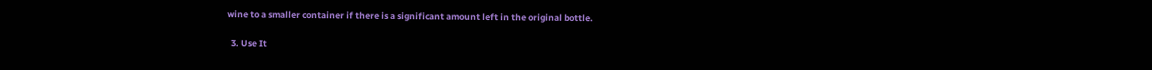wine to a smaller container if there is a significant amount left in the original bottle.

  3. Use It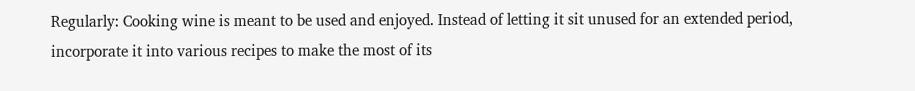Regularly: Cooking wine is meant to be used and enjoyed. Instead of letting it sit unused for an extended period, incorporate it into various recipes to make the most of its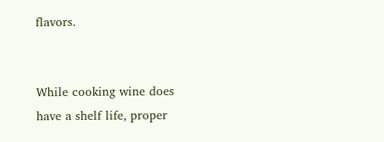flavors.


While cooking wine does have a shelf life, proper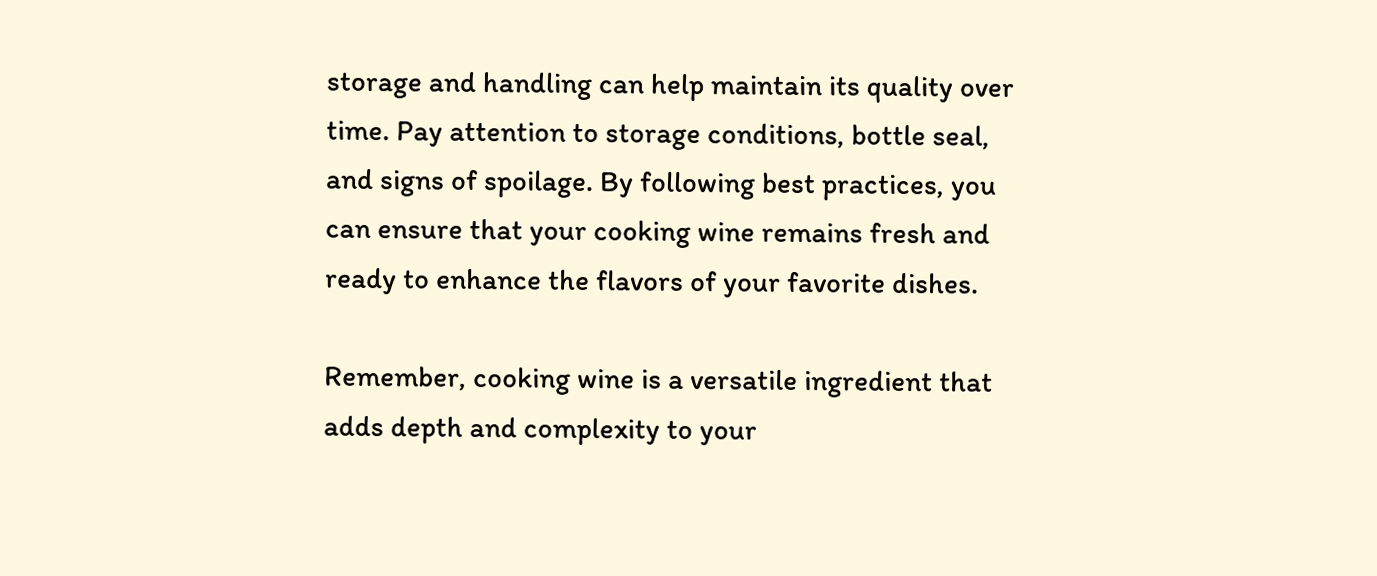storage and handling can help maintain its quality over time. Pay attention to storage conditions, bottle seal, and signs of spoilage. By following best practices, you can ensure that your cooking wine remains fresh and ready to enhance the flavors of your favorite dishes.

Remember, cooking wine is a versatile ingredient that adds depth and complexity to your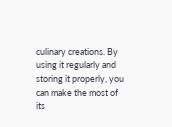culinary creations. By using it regularly and storing it properly, you can make the most of its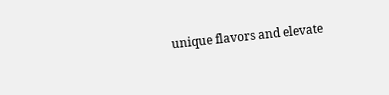unique flavors and elevate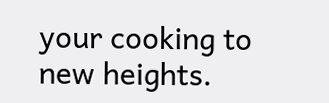your cooking to new heights.